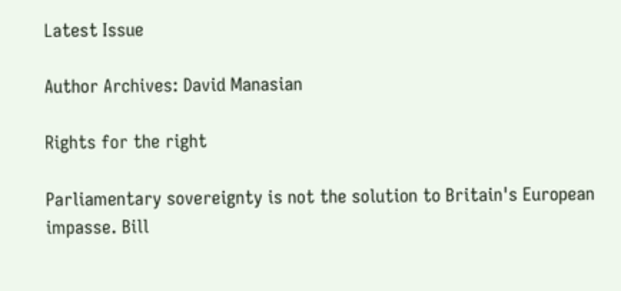Latest Issue

Author Archives: David Manasian

Rights for the right

Parliamentary sovereignty is not the solution to Britain's European impasse. Bill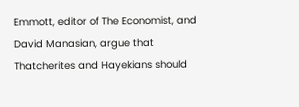Emmott, editor of The Economist, and David Manasian, argue that Thatcherites and Hayekians should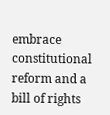embrace constitutional reform and a bill of rights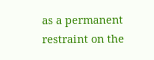as a permanent restraint on the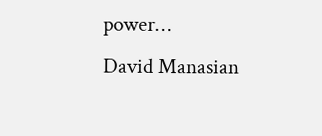power…
David Manasian